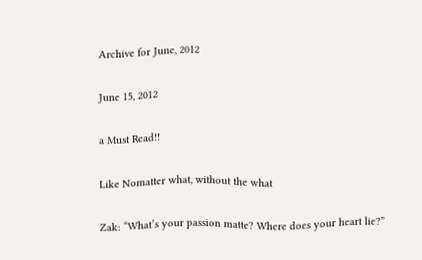Archive for June, 2012

June 15, 2012

a Must Read!!

Like Nomatter what, without the what

Zak: “What’s your passion matte? Where does your heart lie?”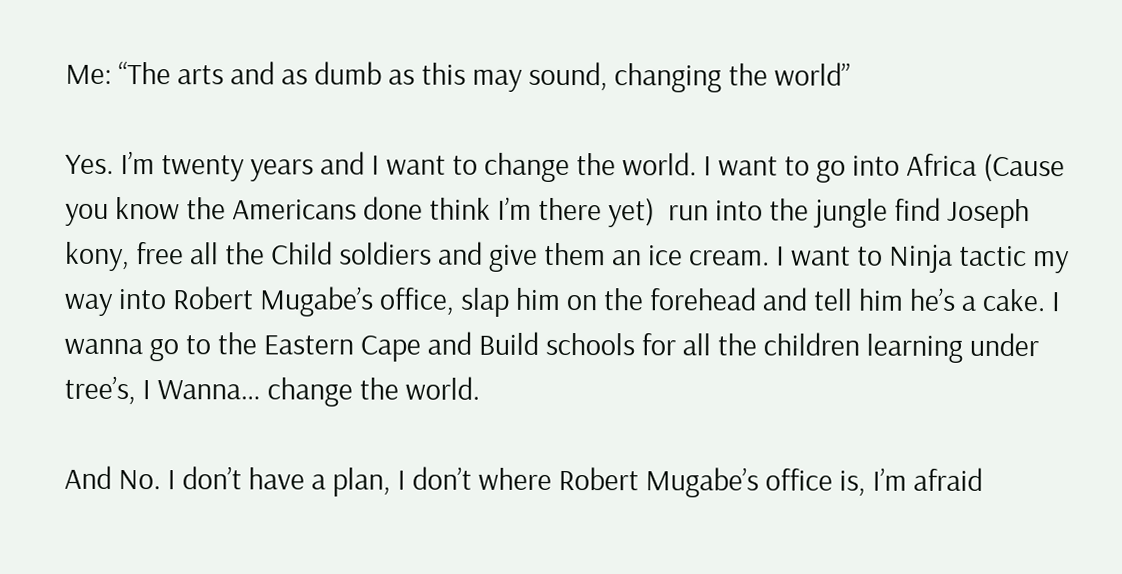Me: “The arts and as dumb as this may sound, changing the world”

Yes. I’m twenty years and I want to change the world. I want to go into Africa (Cause you know the Americans done think I’m there yet)  run into the jungle find Joseph kony, free all the Child soldiers and give them an ice cream. I want to Ninja tactic my way into Robert Mugabe’s office, slap him on the forehead and tell him he’s a cake. I wanna go to the Eastern Cape and Build schools for all the children learning under tree’s, I Wanna… change the world.

And No. I don’t have a plan, I don’t where Robert Mugabe’s office is, I’m afraid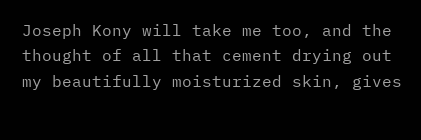Joseph Kony will take me too, and the thought of all that cement drying out my beautifully moisturized skin, gives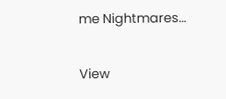me Nightmares…

View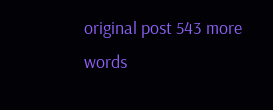original post 543 more words